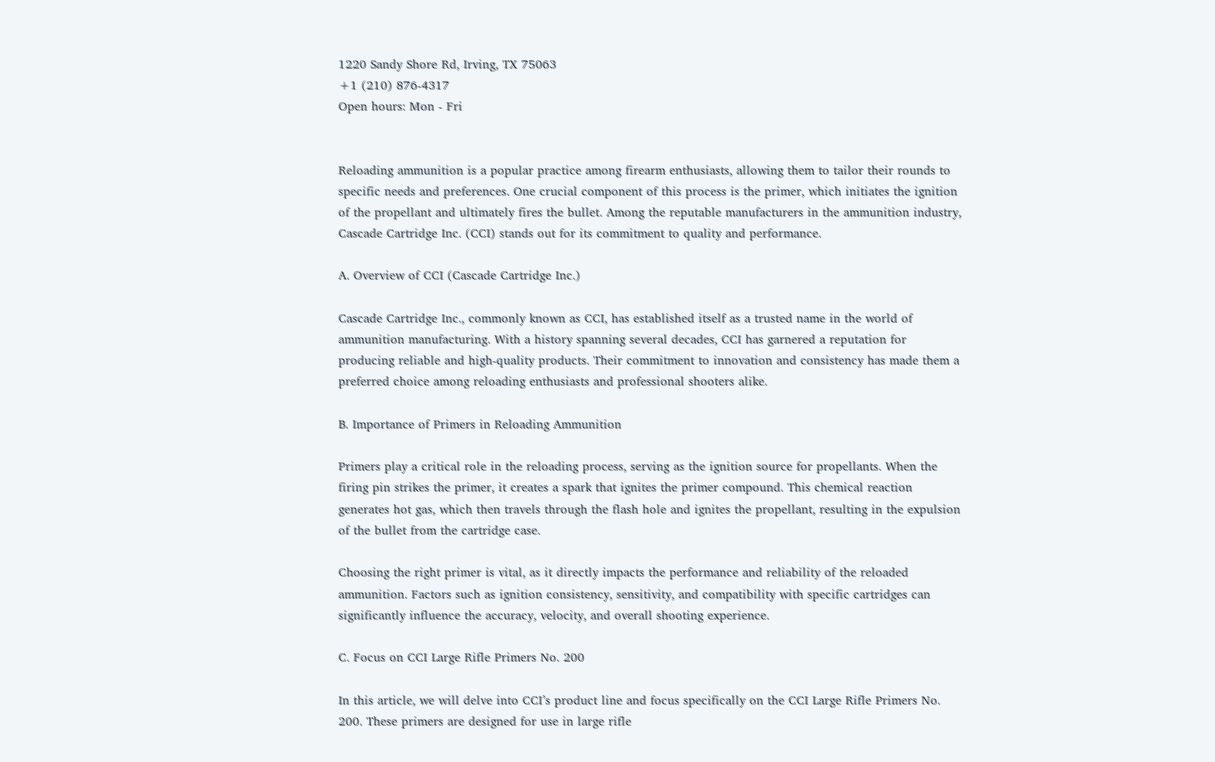1220 Sandy Shore Rd, Irving, TX 75063
+1 (210) 876-4317
Open hours: Mon - Fri


Reloading ammunition is a popular practice among firearm enthusiasts, allowing them to tailor their rounds to specific needs and preferences. One crucial component of this process is the primer, which initiates the ignition of the propellant and ultimately fires the bullet. Among the reputable manufacturers in the ammunition industry, Cascade Cartridge Inc. (CCI) stands out for its commitment to quality and performance.

A. Overview of CCI (Cascade Cartridge Inc.)

Cascade Cartridge Inc., commonly known as CCI, has established itself as a trusted name in the world of ammunition manufacturing. With a history spanning several decades, CCI has garnered a reputation for producing reliable and high-quality products. Their commitment to innovation and consistency has made them a preferred choice among reloading enthusiasts and professional shooters alike.

B. Importance of Primers in Reloading Ammunition

Primers play a critical role in the reloading process, serving as the ignition source for propellants. When the firing pin strikes the primer, it creates a spark that ignites the primer compound. This chemical reaction generates hot gas, which then travels through the flash hole and ignites the propellant, resulting in the expulsion of the bullet from the cartridge case.

Choosing the right primer is vital, as it directly impacts the performance and reliability of the reloaded ammunition. Factors such as ignition consistency, sensitivity, and compatibility with specific cartridges can significantly influence the accuracy, velocity, and overall shooting experience.

C. Focus on CCI Large Rifle Primers No. 200

In this article, we will delve into CCI’s product line and focus specifically on the CCI Large Rifle Primers No. 200. These primers are designed for use in large rifle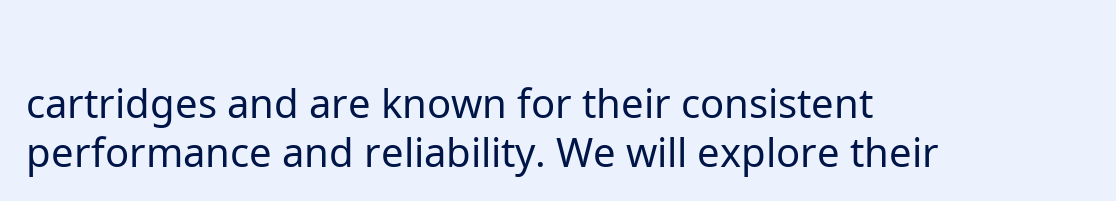cartridges and are known for their consistent performance and reliability. We will explore their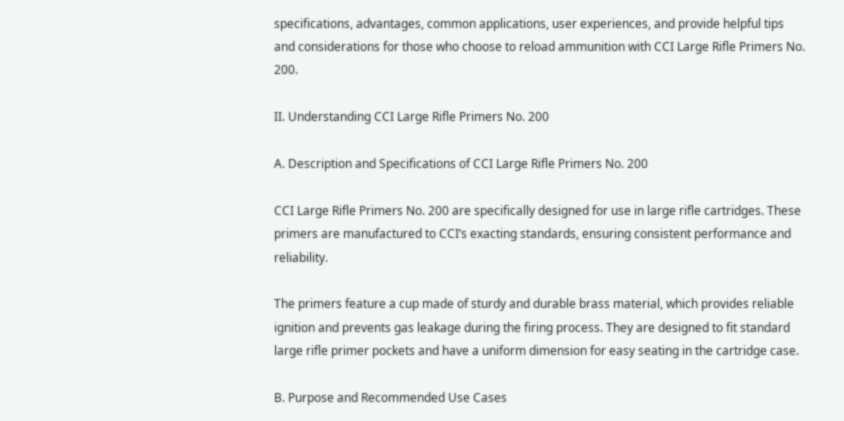specifications, advantages, common applications, user experiences, and provide helpful tips and considerations for those who choose to reload ammunition with CCI Large Rifle Primers No. 200.

II. Understanding CCI Large Rifle Primers No. 200

A. Description and Specifications of CCI Large Rifle Primers No. 200

CCI Large Rifle Primers No. 200 are specifically designed for use in large rifle cartridges. These primers are manufactured to CCI’s exacting standards, ensuring consistent performance and reliability.

The primers feature a cup made of sturdy and durable brass material, which provides reliable ignition and prevents gas leakage during the firing process. They are designed to fit standard large rifle primer pockets and have a uniform dimension for easy seating in the cartridge case.

B. Purpose and Recommended Use Cases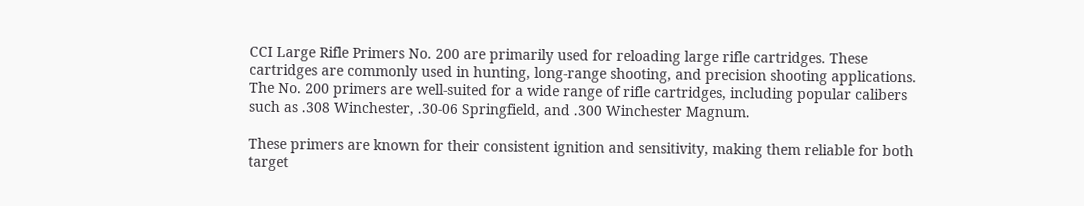CCI Large Rifle Primers No. 200 are primarily used for reloading large rifle cartridges. These cartridges are commonly used in hunting, long-range shooting, and precision shooting applications. The No. 200 primers are well-suited for a wide range of rifle cartridges, including popular calibers such as .308 Winchester, .30-06 Springfield, and .300 Winchester Magnum.

These primers are known for their consistent ignition and sensitivity, making them reliable for both target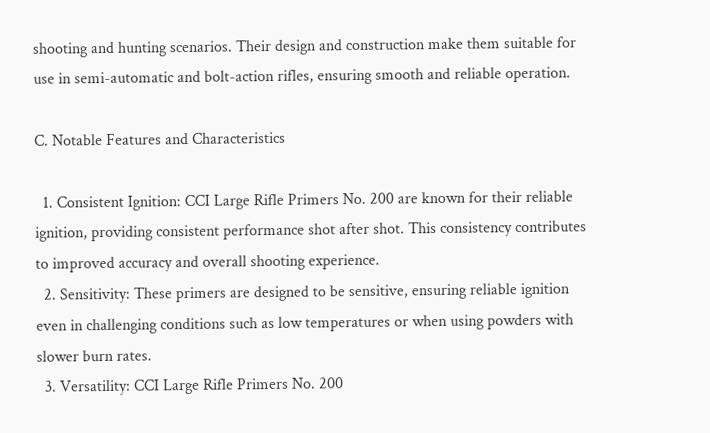shooting and hunting scenarios. Their design and construction make them suitable for use in semi-automatic and bolt-action rifles, ensuring smooth and reliable operation.

C. Notable Features and Characteristics

  1. Consistent Ignition: CCI Large Rifle Primers No. 200 are known for their reliable ignition, providing consistent performance shot after shot. This consistency contributes to improved accuracy and overall shooting experience.
  2. Sensitivity: These primers are designed to be sensitive, ensuring reliable ignition even in challenging conditions such as low temperatures or when using powders with slower burn rates.
  3. Versatility: CCI Large Rifle Primers No. 200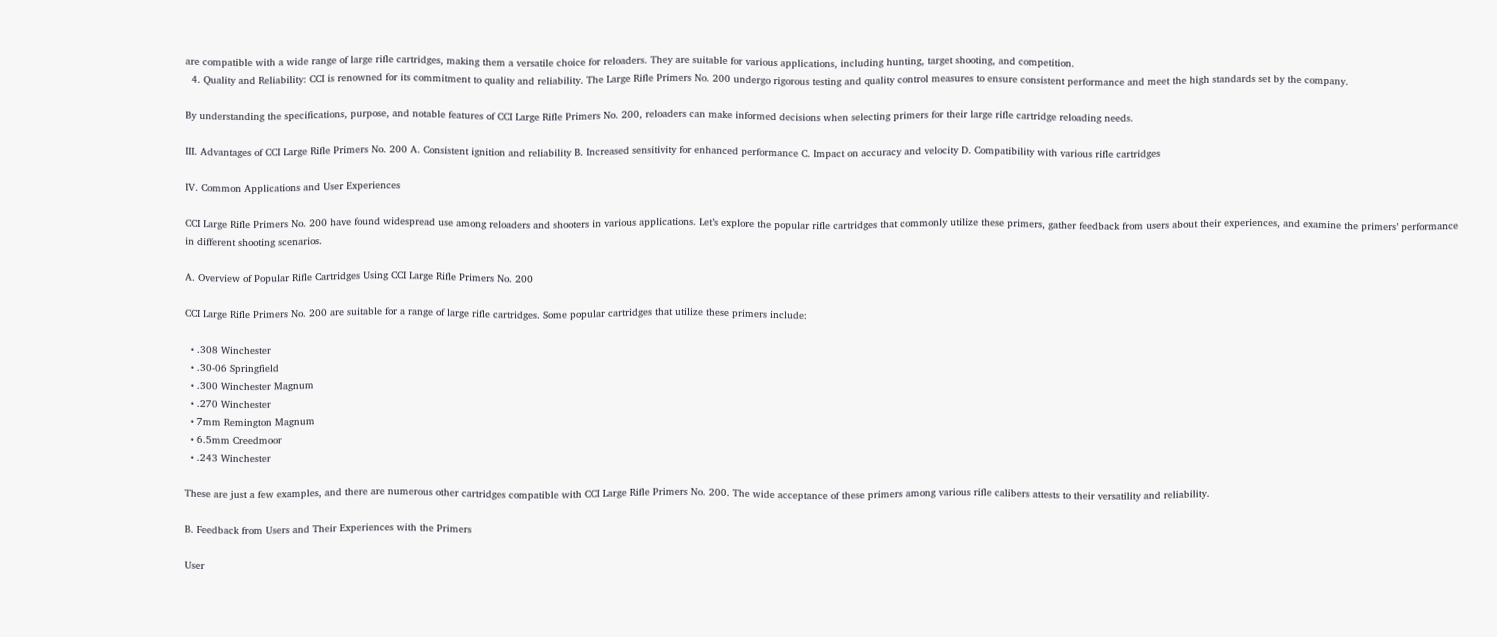are compatible with a wide range of large rifle cartridges, making them a versatile choice for reloaders. They are suitable for various applications, including hunting, target shooting, and competition.
  4. Quality and Reliability: CCI is renowned for its commitment to quality and reliability. The Large Rifle Primers No. 200 undergo rigorous testing and quality control measures to ensure consistent performance and meet the high standards set by the company.

By understanding the specifications, purpose, and notable features of CCI Large Rifle Primers No. 200, reloaders can make informed decisions when selecting primers for their large rifle cartridge reloading needs.

III. Advantages of CCI Large Rifle Primers No. 200 A. Consistent ignition and reliability B. Increased sensitivity for enhanced performance C. Impact on accuracy and velocity D. Compatibility with various rifle cartridges

IV. Common Applications and User Experiences

CCI Large Rifle Primers No. 200 have found widespread use among reloaders and shooters in various applications. Let’s explore the popular rifle cartridges that commonly utilize these primers, gather feedback from users about their experiences, and examine the primers’ performance in different shooting scenarios.

A. Overview of Popular Rifle Cartridges Using CCI Large Rifle Primers No. 200

CCI Large Rifle Primers No. 200 are suitable for a range of large rifle cartridges. Some popular cartridges that utilize these primers include:

  • .308 Winchester
  • .30-06 Springfield
  • .300 Winchester Magnum
  • .270 Winchester
  • 7mm Remington Magnum
  • 6.5mm Creedmoor
  • .243 Winchester

These are just a few examples, and there are numerous other cartridges compatible with CCI Large Rifle Primers No. 200. The wide acceptance of these primers among various rifle calibers attests to their versatility and reliability.

B. Feedback from Users and Their Experiences with the Primers

User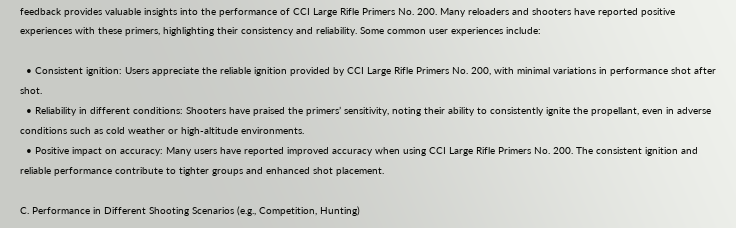feedback provides valuable insights into the performance of CCI Large Rifle Primers No. 200. Many reloaders and shooters have reported positive experiences with these primers, highlighting their consistency and reliability. Some common user experiences include:

  • Consistent ignition: Users appreciate the reliable ignition provided by CCI Large Rifle Primers No. 200, with minimal variations in performance shot after shot.
  • Reliability in different conditions: Shooters have praised the primers’ sensitivity, noting their ability to consistently ignite the propellant, even in adverse conditions such as cold weather or high-altitude environments.
  • Positive impact on accuracy: Many users have reported improved accuracy when using CCI Large Rifle Primers No. 200. The consistent ignition and reliable performance contribute to tighter groups and enhanced shot placement.

C. Performance in Different Shooting Scenarios (e.g., Competition, Hunting)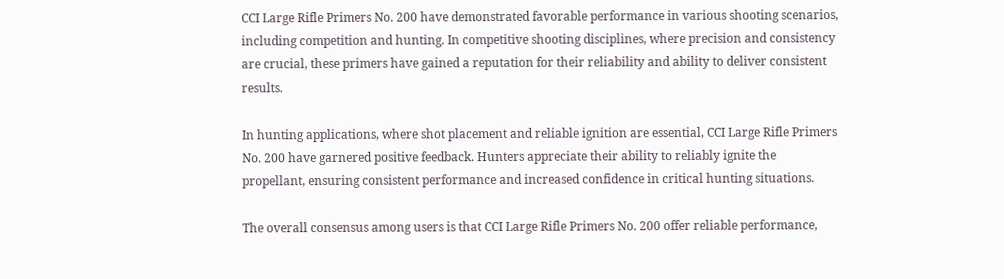CCI Large Rifle Primers No. 200 have demonstrated favorable performance in various shooting scenarios, including competition and hunting. In competitive shooting disciplines, where precision and consistency are crucial, these primers have gained a reputation for their reliability and ability to deliver consistent results.

In hunting applications, where shot placement and reliable ignition are essential, CCI Large Rifle Primers No. 200 have garnered positive feedback. Hunters appreciate their ability to reliably ignite the propellant, ensuring consistent performance and increased confidence in critical hunting situations.

The overall consensus among users is that CCI Large Rifle Primers No. 200 offer reliable performance,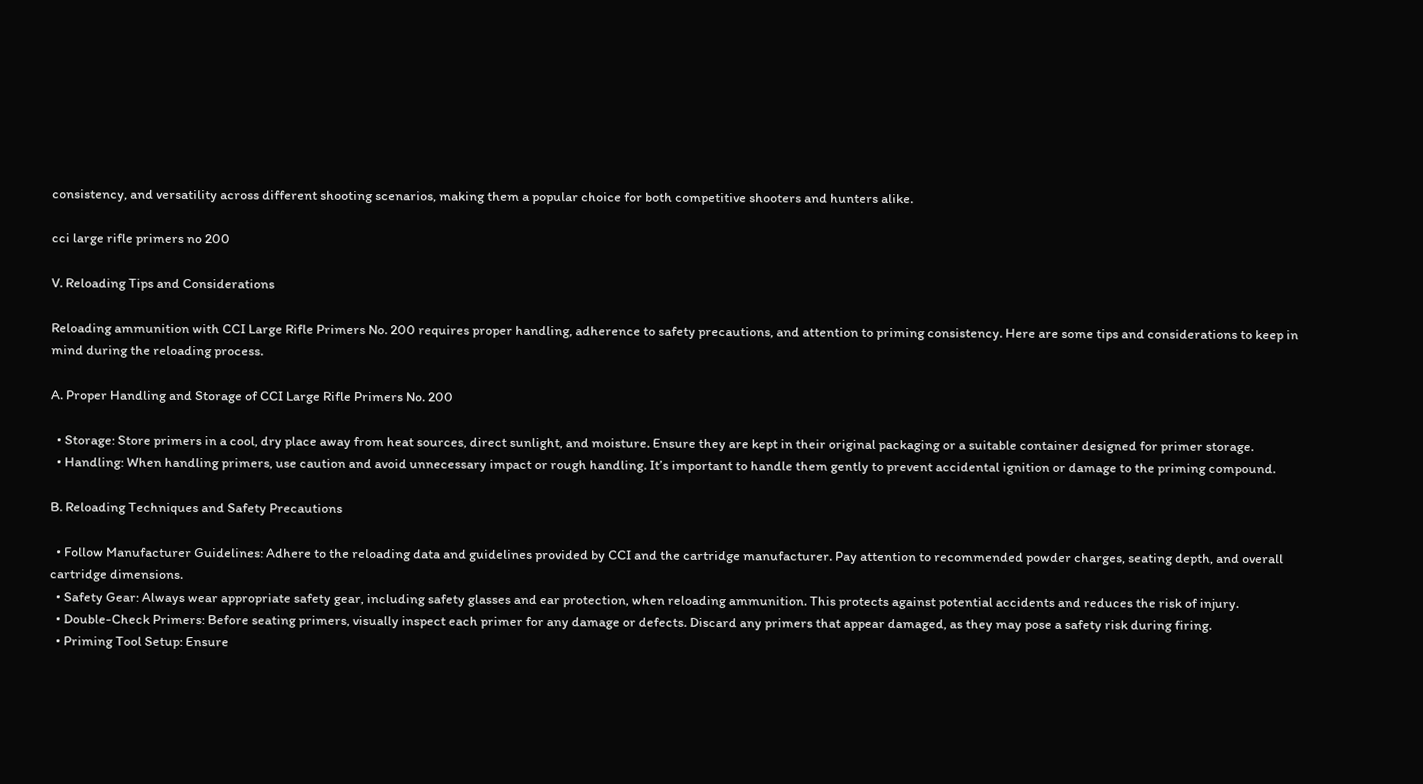consistency, and versatility across different shooting scenarios, making them a popular choice for both competitive shooters and hunters alike.

cci large rifle primers no 200

V. Reloading Tips and Considerations

Reloading ammunition with CCI Large Rifle Primers No. 200 requires proper handling, adherence to safety precautions, and attention to priming consistency. Here are some tips and considerations to keep in mind during the reloading process.

A. Proper Handling and Storage of CCI Large Rifle Primers No. 200

  • Storage: Store primers in a cool, dry place away from heat sources, direct sunlight, and moisture. Ensure they are kept in their original packaging or a suitable container designed for primer storage.
  • Handling: When handling primers, use caution and avoid unnecessary impact or rough handling. It’s important to handle them gently to prevent accidental ignition or damage to the priming compound.

B. Reloading Techniques and Safety Precautions

  • Follow Manufacturer Guidelines: Adhere to the reloading data and guidelines provided by CCI and the cartridge manufacturer. Pay attention to recommended powder charges, seating depth, and overall cartridge dimensions.
  • Safety Gear: Always wear appropriate safety gear, including safety glasses and ear protection, when reloading ammunition. This protects against potential accidents and reduces the risk of injury.
  • Double-Check Primers: Before seating primers, visually inspect each primer for any damage or defects. Discard any primers that appear damaged, as they may pose a safety risk during firing.
  • Priming Tool Setup: Ensure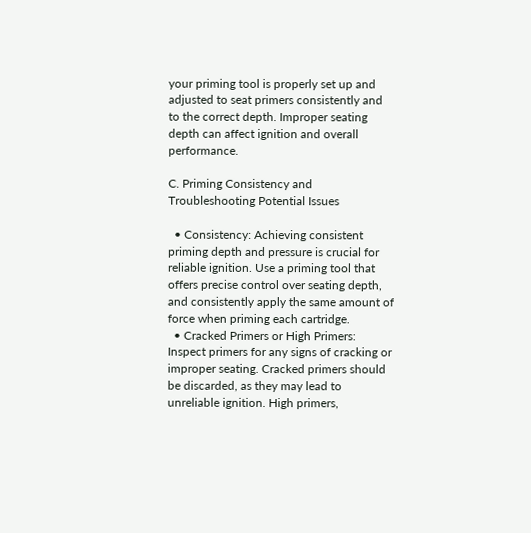your priming tool is properly set up and adjusted to seat primers consistently and to the correct depth. Improper seating depth can affect ignition and overall performance.

C. Priming Consistency and Troubleshooting Potential Issues

  • Consistency: Achieving consistent priming depth and pressure is crucial for reliable ignition. Use a priming tool that offers precise control over seating depth, and consistently apply the same amount of force when priming each cartridge.
  • Cracked Primers or High Primers: Inspect primers for any signs of cracking or improper seating. Cracked primers should be discarded, as they may lead to unreliable ignition. High primers,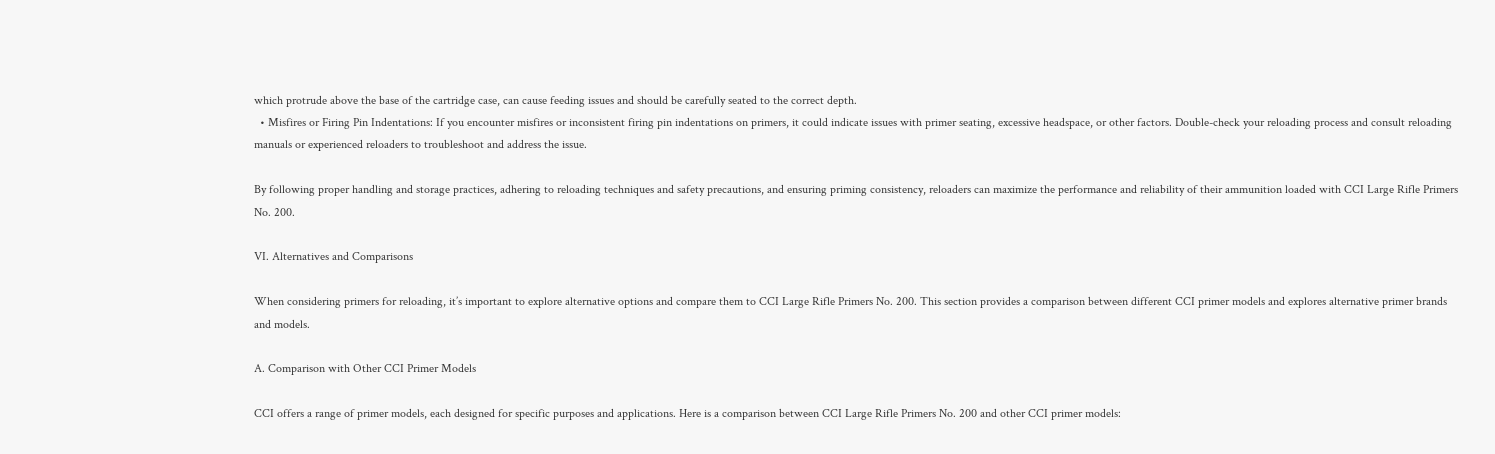which protrude above the base of the cartridge case, can cause feeding issues and should be carefully seated to the correct depth.
  • Misfires or Firing Pin Indentations: If you encounter misfires or inconsistent firing pin indentations on primers, it could indicate issues with primer seating, excessive headspace, or other factors. Double-check your reloading process and consult reloading manuals or experienced reloaders to troubleshoot and address the issue.

By following proper handling and storage practices, adhering to reloading techniques and safety precautions, and ensuring priming consistency, reloaders can maximize the performance and reliability of their ammunition loaded with CCI Large Rifle Primers No. 200.

VI. Alternatives and Comparisons

When considering primers for reloading, it’s important to explore alternative options and compare them to CCI Large Rifle Primers No. 200. This section provides a comparison between different CCI primer models and explores alternative primer brands and models.

A. Comparison with Other CCI Primer Models

CCI offers a range of primer models, each designed for specific purposes and applications. Here is a comparison between CCI Large Rifle Primers No. 200 and other CCI primer models: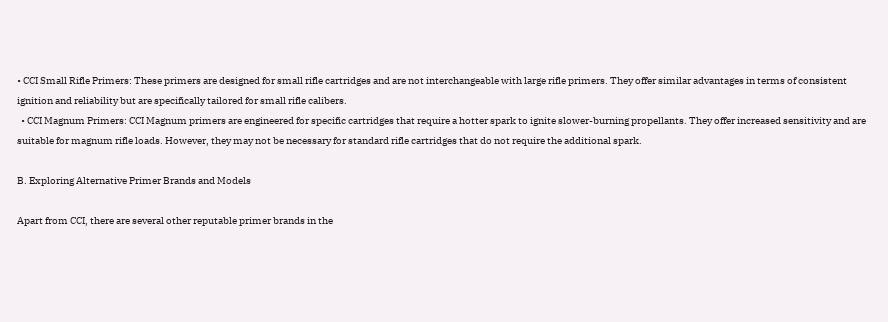• CCI Small Rifle Primers: These primers are designed for small rifle cartridges and are not interchangeable with large rifle primers. They offer similar advantages in terms of consistent ignition and reliability but are specifically tailored for small rifle calibers.
  • CCI Magnum Primers: CCI Magnum primers are engineered for specific cartridges that require a hotter spark to ignite slower-burning propellants. They offer increased sensitivity and are suitable for magnum rifle loads. However, they may not be necessary for standard rifle cartridges that do not require the additional spark.

B. Exploring Alternative Primer Brands and Models

Apart from CCI, there are several other reputable primer brands in the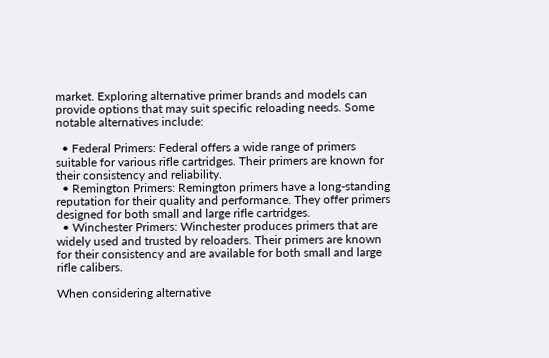market. Exploring alternative primer brands and models can provide options that may suit specific reloading needs. Some notable alternatives include:

  • Federal Primers: Federal offers a wide range of primers suitable for various rifle cartridges. Their primers are known for their consistency and reliability.
  • Remington Primers: Remington primers have a long-standing reputation for their quality and performance. They offer primers designed for both small and large rifle cartridges.
  • Winchester Primers: Winchester produces primers that are widely used and trusted by reloaders. Their primers are known for their consistency and are available for both small and large rifle calibers.

When considering alternative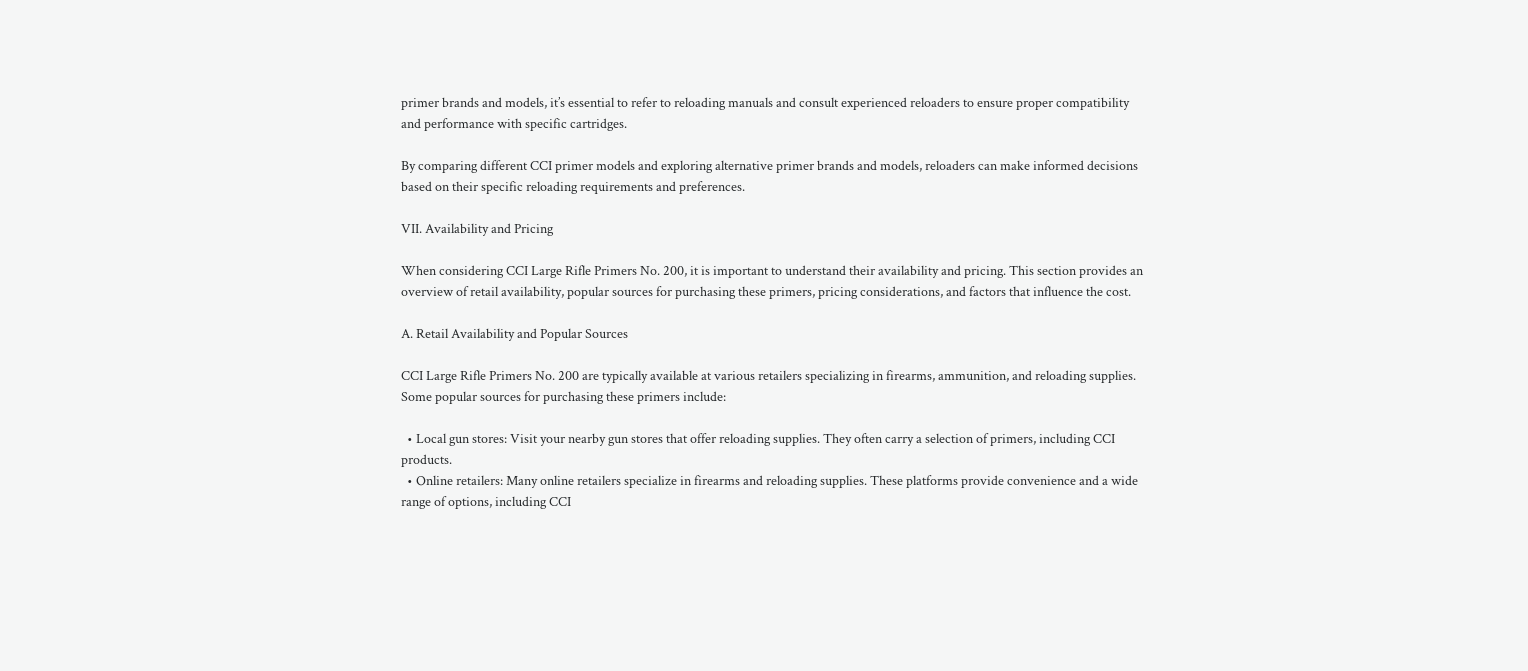primer brands and models, it’s essential to refer to reloading manuals and consult experienced reloaders to ensure proper compatibility and performance with specific cartridges.

By comparing different CCI primer models and exploring alternative primer brands and models, reloaders can make informed decisions based on their specific reloading requirements and preferences.

VII. Availability and Pricing

When considering CCI Large Rifle Primers No. 200, it is important to understand their availability and pricing. This section provides an overview of retail availability, popular sources for purchasing these primers, pricing considerations, and factors that influence the cost.

A. Retail Availability and Popular Sources

CCI Large Rifle Primers No. 200 are typically available at various retailers specializing in firearms, ammunition, and reloading supplies. Some popular sources for purchasing these primers include:

  • Local gun stores: Visit your nearby gun stores that offer reloading supplies. They often carry a selection of primers, including CCI products.
  • Online retailers: Many online retailers specialize in firearms and reloading supplies. These platforms provide convenience and a wide range of options, including CCI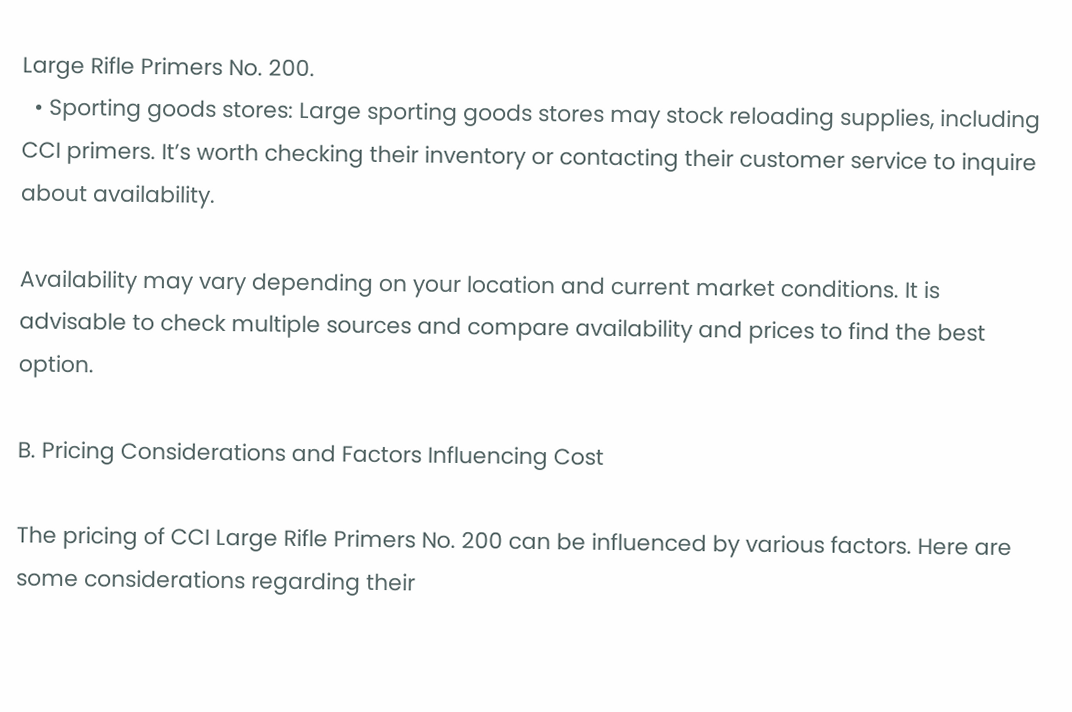Large Rifle Primers No. 200.
  • Sporting goods stores: Large sporting goods stores may stock reloading supplies, including CCI primers. It’s worth checking their inventory or contacting their customer service to inquire about availability.

Availability may vary depending on your location and current market conditions. It is advisable to check multiple sources and compare availability and prices to find the best option.

B. Pricing Considerations and Factors Influencing Cost

The pricing of CCI Large Rifle Primers No. 200 can be influenced by various factors. Here are some considerations regarding their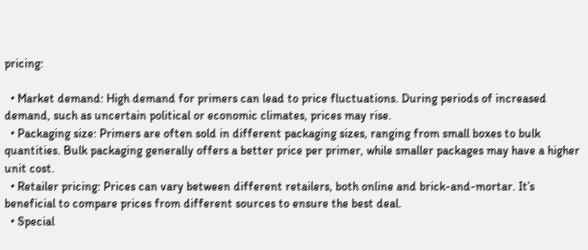pricing:

  • Market demand: High demand for primers can lead to price fluctuations. During periods of increased demand, such as uncertain political or economic climates, prices may rise.
  • Packaging size: Primers are often sold in different packaging sizes, ranging from small boxes to bulk quantities. Bulk packaging generally offers a better price per primer, while smaller packages may have a higher unit cost.
  • Retailer pricing: Prices can vary between different retailers, both online and brick-and-mortar. It’s beneficial to compare prices from different sources to ensure the best deal.
  • Special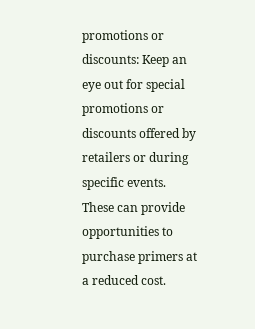promotions or discounts: Keep an eye out for special promotions or discounts offered by retailers or during specific events. These can provide opportunities to purchase primers at a reduced cost.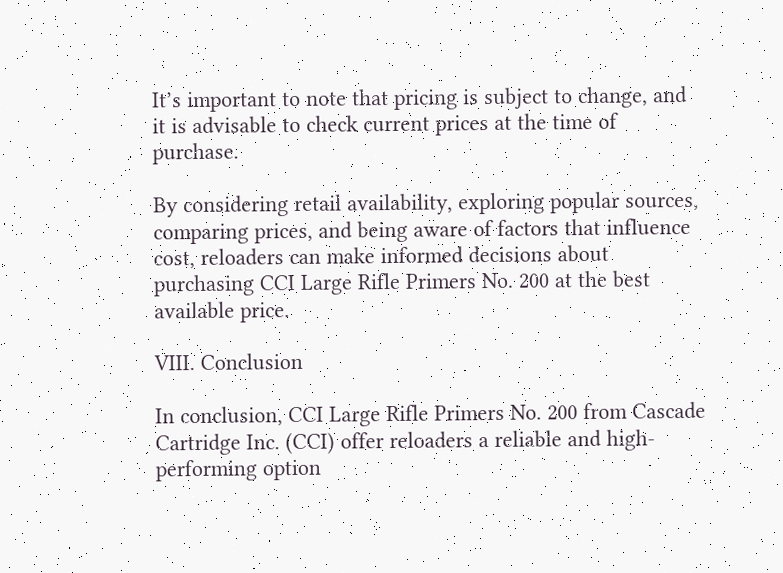It’s important to note that pricing is subject to change, and it is advisable to check current prices at the time of purchase.

By considering retail availability, exploring popular sources, comparing prices, and being aware of factors that influence cost, reloaders can make informed decisions about purchasing CCI Large Rifle Primers No. 200 at the best available price.

VIII. Conclusion

In conclusion, CCI Large Rifle Primers No. 200 from Cascade Cartridge Inc. (CCI) offer reloaders a reliable and high-performing option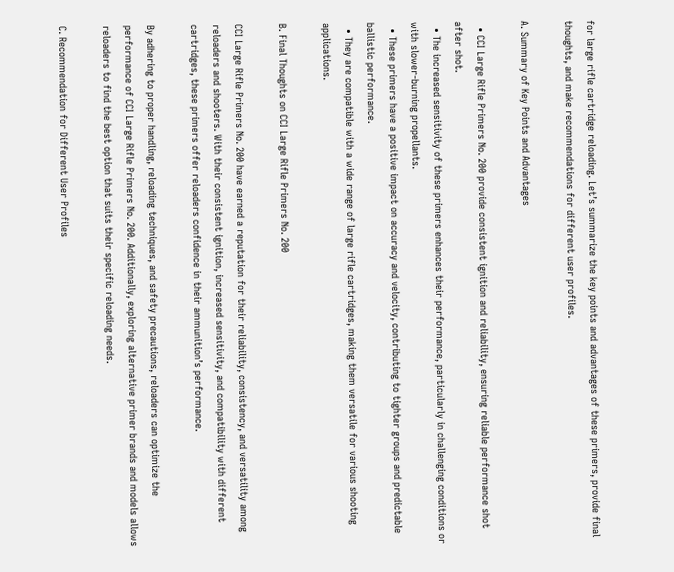for large rifle cartridge reloading. Let’s summarize the key points and advantages of these primers, provide final thoughts, and make recommendations for different user profiles.

A. Summary of Key Points and Advantages

  • CCI Large Rifle Primers No. 200 provide consistent ignition and reliability, ensuring reliable performance shot after shot.
  • The increased sensitivity of these primers enhances their performance, particularly in challenging conditions or with slower-burning propellants.
  • These primers have a positive impact on accuracy and velocity, contributing to tighter groups and predictable ballistic performance.
  • They are compatible with a wide range of large rifle cartridges, making them versatile for various shooting applications.

B. Final Thoughts on CCI Large Rifle Primers No. 200

CCI Large Rifle Primers No. 200 have earned a reputation for their reliability, consistency, and versatility among reloaders and shooters. With their consistent ignition, increased sensitivity, and compatibility with different cartridges, these primers offer reloaders confidence in their ammunition’s performance.

By adhering to proper handling, reloading techniques, and safety precautions, reloaders can optimize the performance of CCI Large Rifle Primers No. 200. Additionally, exploring alternative primer brands and models allows reloaders to find the best option that suits their specific reloading needs.

C. Recommendation for Different User Profiles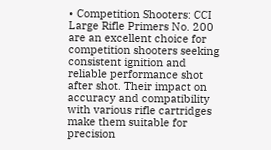• Competition Shooters: CCI Large Rifle Primers No. 200 are an excellent choice for competition shooters seeking consistent ignition and reliable performance shot after shot. Their impact on accuracy and compatibility with various rifle cartridges make them suitable for precision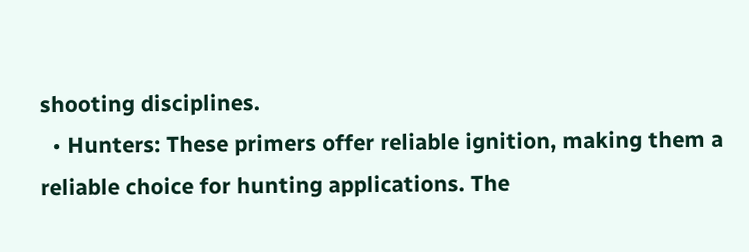shooting disciplines.
  • Hunters: These primers offer reliable ignition, making them a reliable choice for hunting applications. The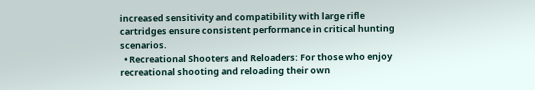increased sensitivity and compatibility with large rifle cartridges ensure consistent performance in critical hunting scenarios.
  • Recreational Shooters and Reloaders: For those who enjoy recreational shooting and reloading their own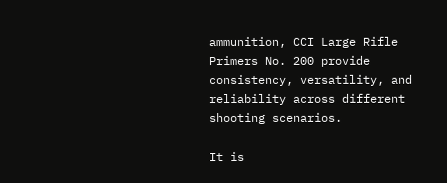ammunition, CCI Large Rifle Primers No. 200 provide consistency, versatility, and reliability across different shooting scenarios.

It is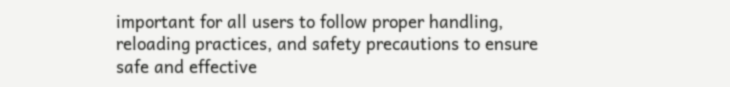important for all users to follow proper handling, reloading practices, and safety precautions to ensure safe and effective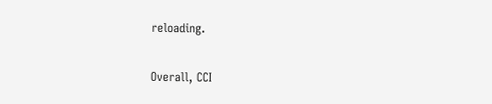reloading.

Overall, CCI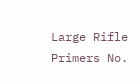Large Rifle Primers No.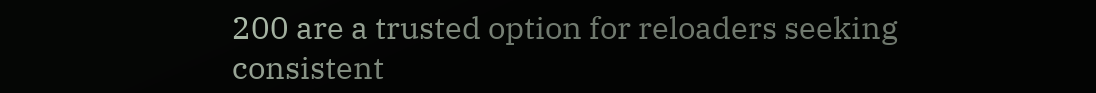200 are a trusted option for reloaders seeking consistent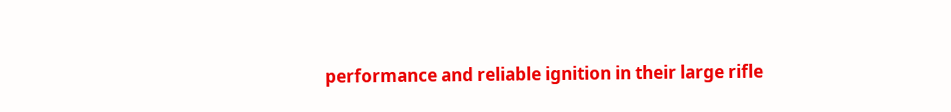performance and reliable ignition in their large rifle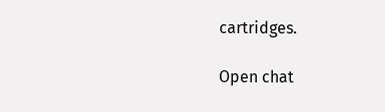cartridges.

Open chat